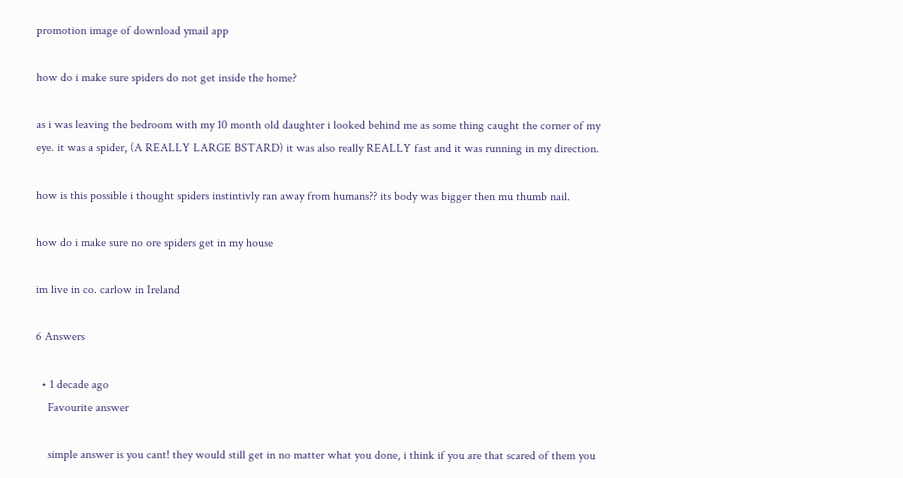promotion image of download ymail app

how do i make sure spiders do not get inside the home?

as i was leaving the bedroom with my 10 month old daughter i looked behind me as some thing caught the corner of my eye. it was a spider, (A REALLY LARGE BSTARD) it was also really REALLY fast and it was running in my direction.

how is this possible i thought spiders instintivly ran away from humans?? its body was bigger then mu thumb nail.

how do i make sure no ore spiders get in my house

im live in co. carlow in Ireland

6 Answers

  • 1 decade ago
    Favourite answer

    simple answer is you cant! they would still get in no matter what you done, i think if you are that scared of them you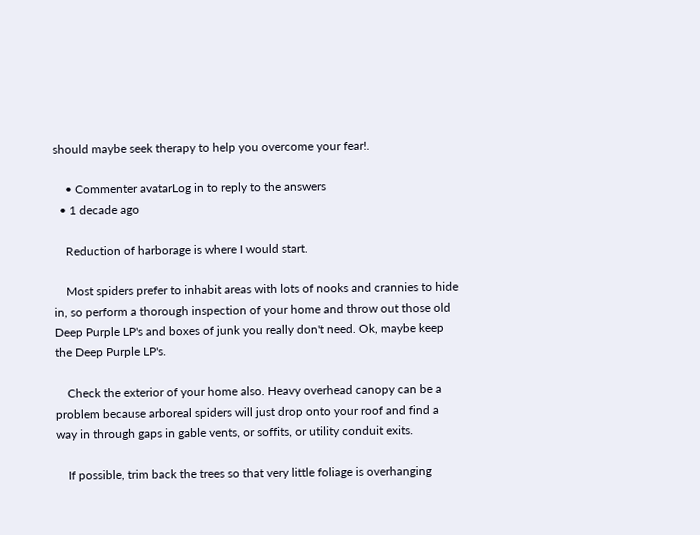should maybe seek therapy to help you overcome your fear!.

    • Commenter avatarLog in to reply to the answers
  • 1 decade ago

    Reduction of harborage is where I would start.

    Most spiders prefer to inhabit areas with lots of nooks and crannies to hide in, so perform a thorough inspection of your home and throw out those old Deep Purple LP's and boxes of junk you really don't need. Ok, maybe keep the Deep Purple LP's.

    Check the exterior of your home also. Heavy overhead canopy can be a problem because arboreal spiders will just drop onto your roof and find a way in through gaps in gable vents, or soffits, or utility conduit exits.

    If possible, trim back the trees so that very little foliage is overhanging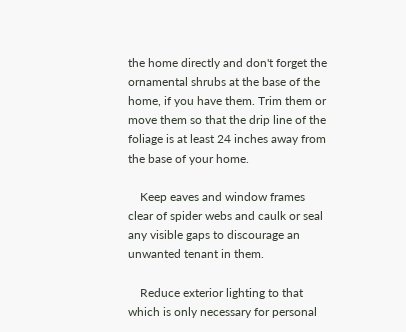the home directly and don't forget the ornamental shrubs at the base of the home, if you have them. Trim them or move them so that the drip line of the foliage is at least 24 inches away from the base of your home.

    Keep eaves and window frames clear of spider webs and caulk or seal any visible gaps to discourage an unwanted tenant in them.

    Reduce exterior lighting to that which is only necessary for personal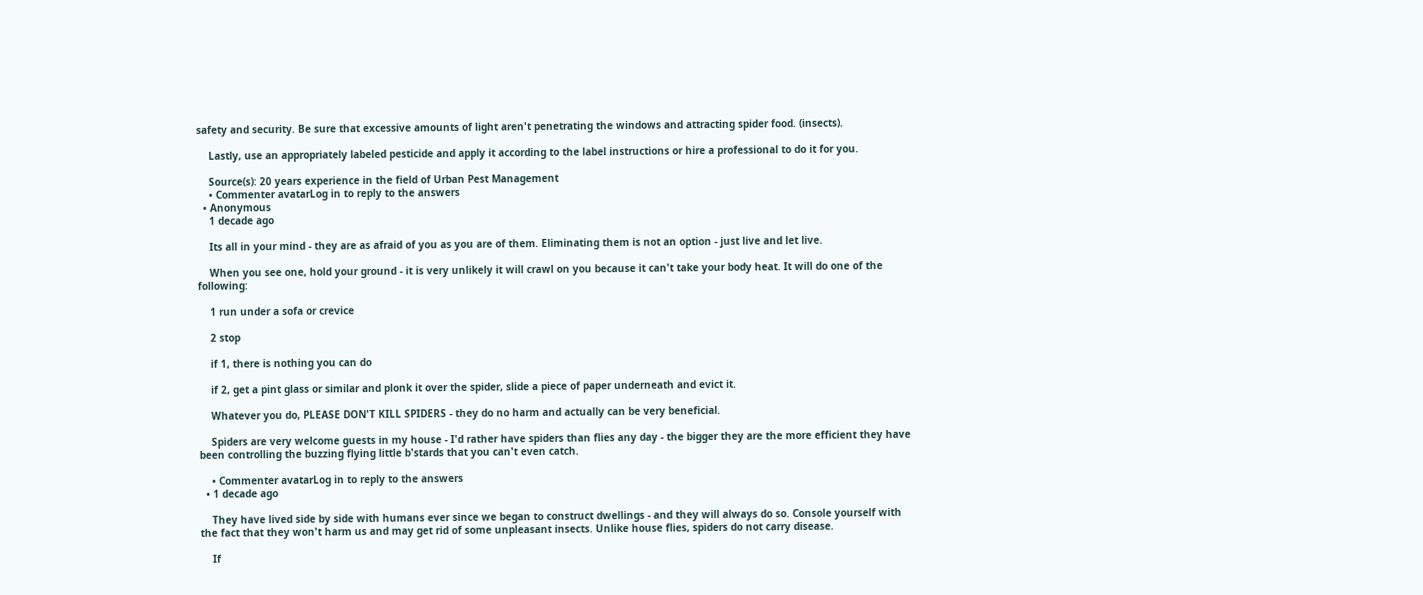safety and security. Be sure that excessive amounts of light aren't penetrating the windows and attracting spider food. (insects).

    Lastly, use an appropriately labeled pesticide and apply it according to the label instructions or hire a professional to do it for you.

    Source(s): 20 years experience in the field of Urban Pest Management
    • Commenter avatarLog in to reply to the answers
  • Anonymous
    1 decade ago

    Its all in your mind - they are as afraid of you as you are of them. Eliminating them is not an option - just live and let live.

    When you see one, hold your ground - it is very unlikely it will crawl on you because it can't take your body heat. It will do one of the following:

    1 run under a sofa or crevice

    2 stop

    if 1, there is nothing you can do

    if 2, get a pint glass or similar and plonk it over the spider, slide a piece of paper underneath and evict it.

    Whatever you do, PLEASE DON'T KILL SPIDERS - they do no harm and actually can be very beneficial.

    Spiders are very welcome guests in my house - I'd rather have spiders than flies any day - the bigger they are the more efficient they have been controlling the buzzing flying little b'stards that you can't even catch.

    • Commenter avatarLog in to reply to the answers
  • 1 decade ago

    They have lived side by side with humans ever since we began to construct dwellings - and they will always do so. Console yourself with the fact that they won't harm us and may get rid of some unpleasant insects. Unlike house flies, spiders do not carry disease.

    If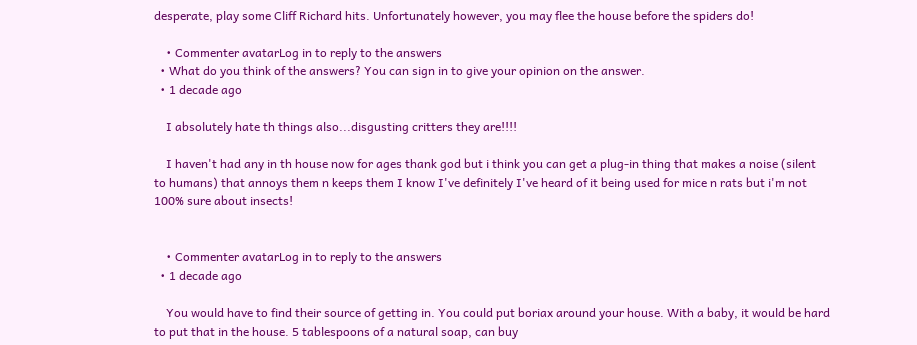desperate, play some Cliff Richard hits. Unfortunately however, you may flee the house before the spiders do!

    • Commenter avatarLog in to reply to the answers
  • What do you think of the answers? You can sign in to give your opinion on the answer.
  • 1 decade ago

    I absolutely hate th things also...disgusting critters they are!!!!

    I haven't had any in th house now for ages thank god but i think you can get a plug-in thing that makes a noise (silent to humans) that annoys them n keeps them I know I've definitely I've heard of it being used for mice n rats but i'm not 100% sure about insects!


    • Commenter avatarLog in to reply to the answers
  • 1 decade ago

    You would have to find their source of getting in. You could put boriax around your house. With a baby, it would be hard to put that in the house. 5 tablespoons of a natural soap, can buy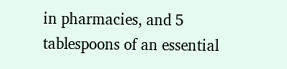in pharmacies, and 5 tablespoons of an essential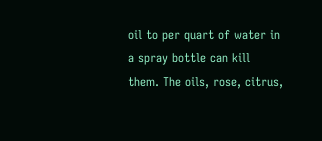oil to per quart of water in a spray bottle can kill them. The oils, rose, citrus,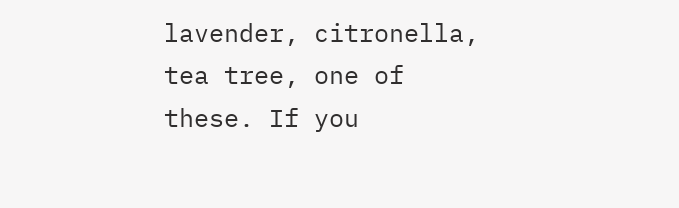lavender, citronella, tea tree, one of these. If you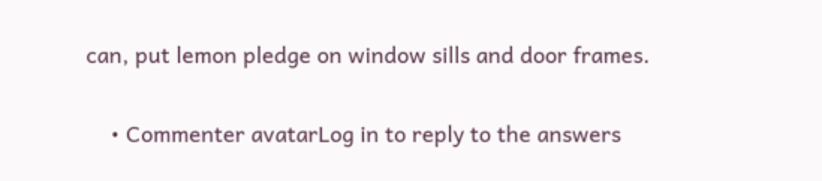can, put lemon pledge on window sills and door frames.

    • Commenter avatarLog in to reply to the answers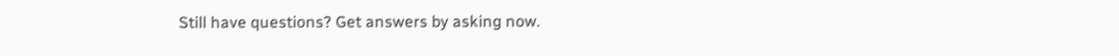Still have questions? Get answers by asking now.